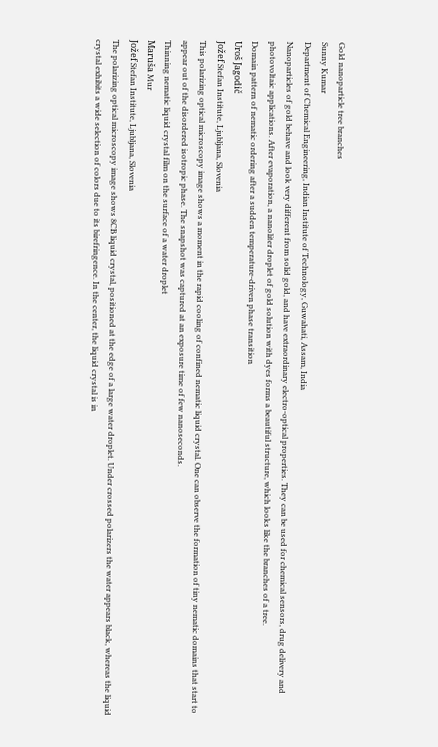Gold nanoparticle tree branches
Sunny Kumar
Department of Chemical Engineering, Indian Institute of Technology, Guwahati, Assam, India
Nanoparticles of gold behave and look very different from solid gold, and have extraordinary electro-optical properties. They can be used for chemical sensors, drug delivery and photovoltaic applications. After evaporation, a nanoliter droplet of gold solution with dyes forms a beautiful structure, which looks like the branches of a tree.
Domain pattern of nematic ordering after a sudden temperature-driven phase transition
Uroš Jagodič
Jožef Stefan Institute, Ljubljana, Slovenia
This polarizing optical microscopy image shows a moment in the rapid cooling of confined nematic liquid crystal. One can observe the formation of tiny nematic domains that start to appear out of the disordered isotropic phase. The snapshot was captured at an exposure time of few nanoseconds.
Thinning nematic liquid crystal film on the surface of a water droplet
Maruša Mur
Jožef Stefan Institute, Ljubljana, Slovenia
The polarizing optical microscopy image shows 8CB liquid crystal, positioned at the edge of a large water droplet. Under crossed polarizers the water appears black, whereas the liquid crystal exhibits a wide selection of colors due to its birefringence. In the center, the liquid crystal is in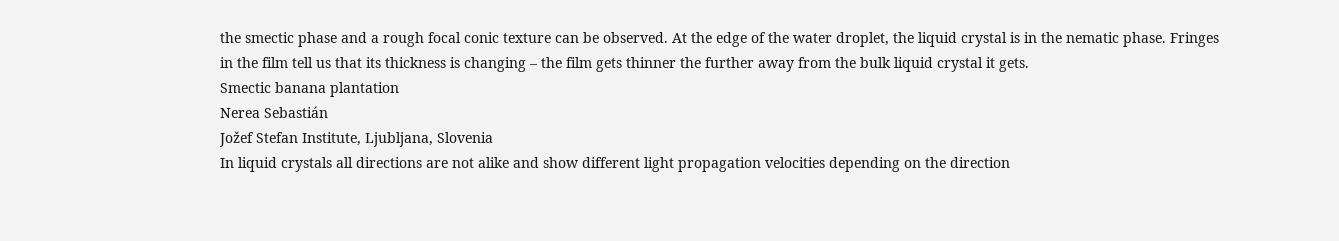the smectic phase and a rough focal conic texture can be observed. At the edge of the water droplet, the liquid crystal is in the nematic phase. Fringes in the film tell us that its thickness is changing – the film gets thinner the further away from the bulk liquid crystal it gets.
Smectic banana plantation
Nerea Sebastián
Jožef Stefan Institute, Ljubljana, Slovenia
In liquid crystals all directions are not alike and show different light propagation velocities depending on the direction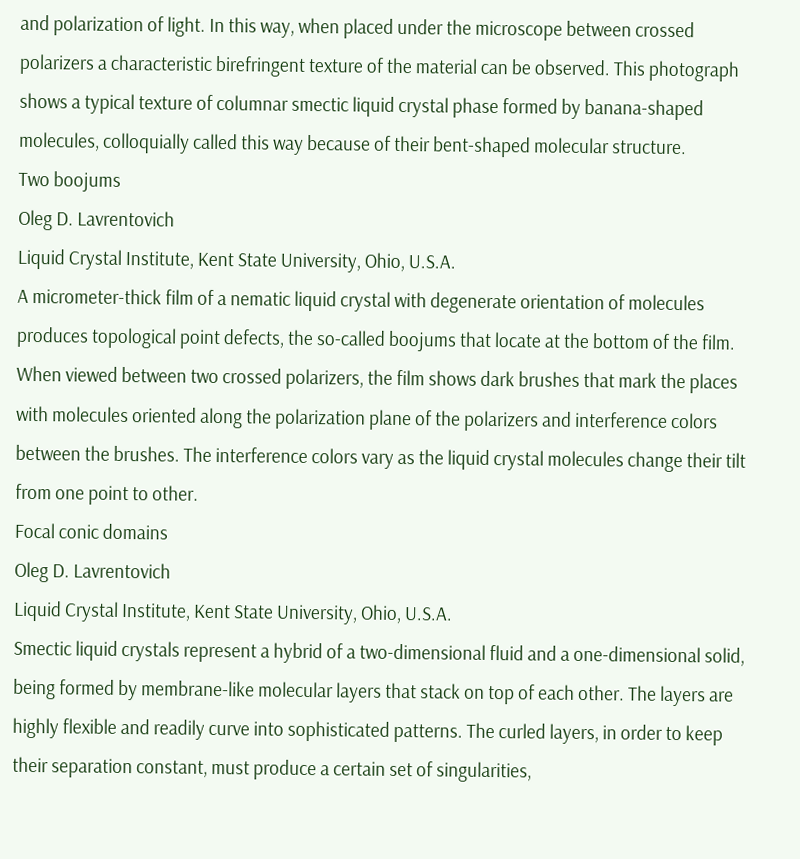and polarization of light. In this way, when placed under the microscope between crossed polarizers a characteristic birefringent texture of the material can be observed. This photograph shows a typical texture of columnar smectic liquid crystal phase formed by banana-shaped molecules, colloquially called this way because of their bent-shaped molecular structure.
Two boojums
Oleg D. Lavrentovich
Liquid Crystal Institute, Kent State University, Ohio, U.S.A.
A micrometer-thick film of a nematic liquid crystal with degenerate orientation of molecules produces topological point defects, the so-called boojums that locate at the bottom of the film. When viewed between two crossed polarizers, the film shows dark brushes that mark the places with molecules oriented along the polarization plane of the polarizers and interference colors between the brushes. The interference colors vary as the liquid crystal molecules change their tilt from one point to other.
Focal conic domains
Oleg D. Lavrentovich
Liquid Crystal Institute, Kent State University, Ohio, U.S.A.
Smectic liquid crystals represent a hybrid of a two-dimensional fluid and a one-dimensional solid, being formed by membrane-like molecular layers that stack on top of each other. The layers are highly flexible and readily curve into sophisticated patterns. The curled layers, in order to keep their separation constant, must produce a certain set of singularities,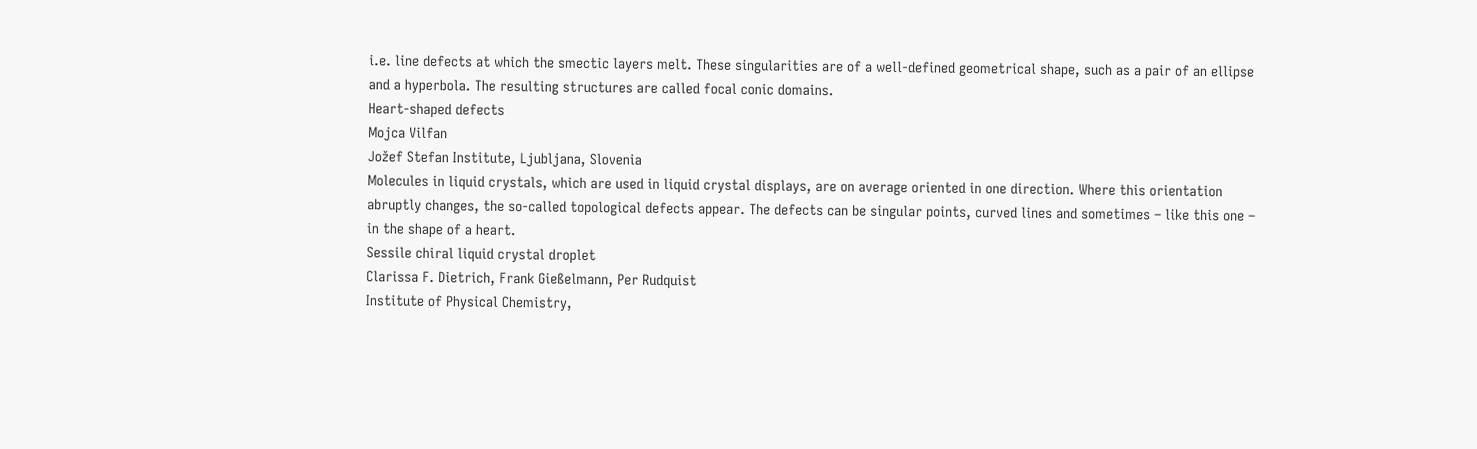i.e. line defects at which the smectic layers melt. These singularities are of a well-defined geometrical shape, such as a pair of an ellipse and a hyperbola. The resulting structures are called focal conic domains.
Heart-shaped defects
Mojca Vilfan
Jožef Stefan Institute, Ljubljana, Slovenia
Molecules in liquid crystals, which are used in liquid crystal displays, are on average oriented in one direction. Where this orientation abruptly changes, the so-called topological defects appear. The defects can be singular points, curved lines and sometimes – like this one – in the shape of a heart.
Sessile chiral liquid crystal droplet
Clarissa F. Dietrich, Frank Gießelmann, Per Rudquist
Institute of Physical Chemistry,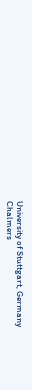University of Stuttgart, Germany
Chalmers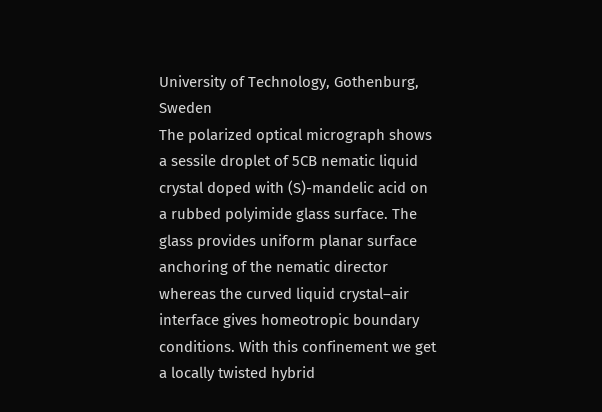University of Technology, Gothenburg, Sweden
The polarized optical micrograph shows a sessile droplet of 5CB nematic liquid crystal doped with (S)-mandelic acid on a rubbed polyimide glass surface. The glass provides uniform planar surface anchoring of the nematic director whereas the curved liquid crystal–air interface gives homeotropic boundary conditions. With this confinement we get a locally twisted hybrid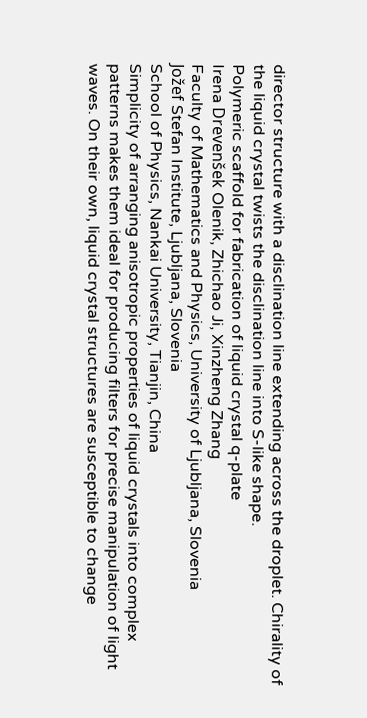director structure with a disclination line extending across the droplet. Chirality of the liquid crystal twists the disclination line into S-like shape.
Polymeric scaffold for fabrication of liquid crystal q-plate
Irena Drevenšek Olenik, Zhichao Ji, Xinzheng Zhang
Faculty of Mathematics and Physics, University of Ljubljana, Slovenia
Jožef Stefan Institute, Ljubljana, Slovenia
School of Physics, Nankai University, Tianjin, China
Simplicity of arranging anisotropic properties of liquid crystals into complex patterns makes them ideal for producing filters for precise manipulation of light waves. On their own, liquid crystal structures are susceptible to change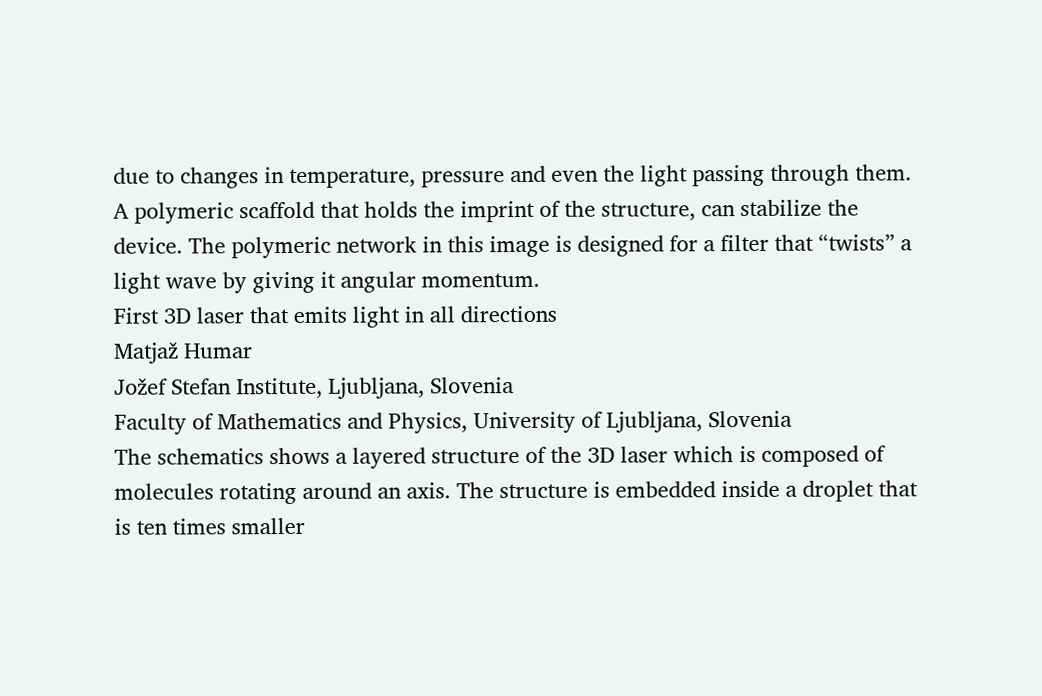due to changes in temperature, pressure and even the light passing through them. A polymeric scaffold that holds the imprint of the structure, can stabilize the device. The polymeric network in this image is designed for a filter that “twists” a light wave by giving it angular momentum.
First 3D laser that emits light in all directions
Matjaž Humar
Jožef Stefan Institute, Ljubljana, Slovenia
Faculty of Mathematics and Physics, University of Ljubljana, Slovenia
The schematics shows a layered structure of the 3D laser which is composed of molecules rotating around an axis. The structure is embedded inside a droplet that is ten times smaller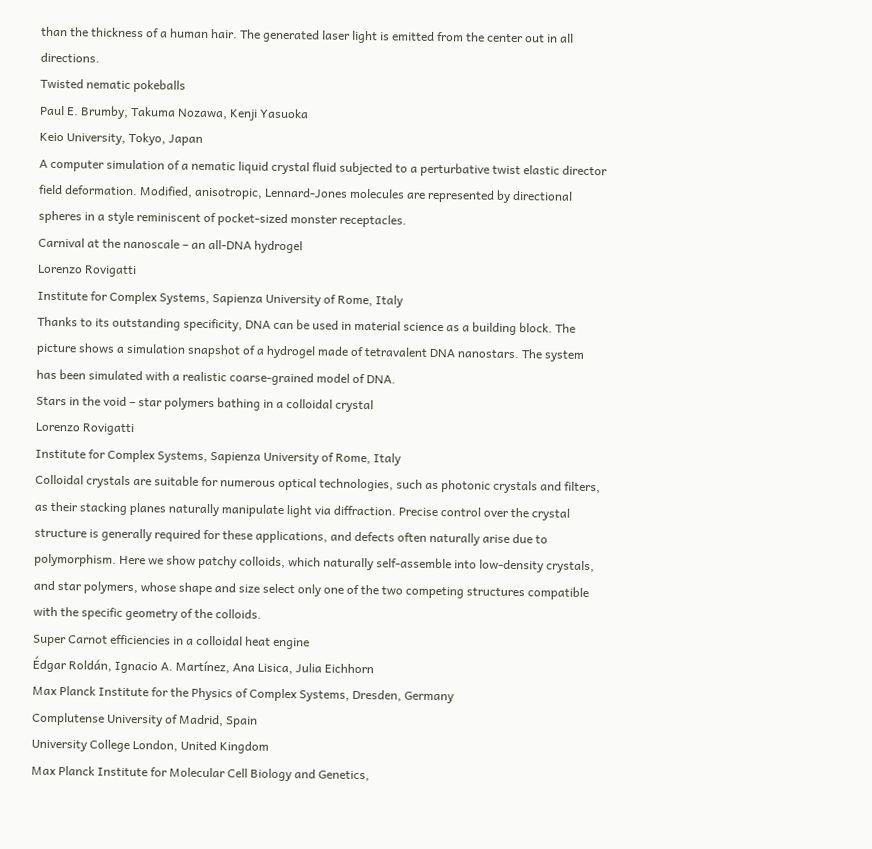than the thickness of a human hair. The generated laser light is emitted from the center out in all directions.
Twisted nematic pokeballs
Paul E. Brumby, Takuma Nozawa, Kenji Yasuoka
Keio University, Tokyo, Japan
A computer simulation of a nematic liquid crystal fluid subjected to a perturbative twist elastic director field deformation. Modified, anisotropic, Lennard-Jones molecules are represented by directional spheres in a style reminiscent of pocket-sized monster receptacles.
Carnival at the nanoscale – an all-DNA hydrogel
Lorenzo Rovigatti
Institute for Complex Systems, Sapienza University of Rome, Italy
Thanks to its outstanding specificity, DNA can be used in material science as a building block. The picture shows a simulation snapshot of a hydrogel made of tetravalent DNA nanostars. The system has been simulated with a realistic coarse-grained model of DNA.
Stars in the void – star polymers bathing in a colloidal crystal
Lorenzo Rovigatti
Institute for Complex Systems, Sapienza University of Rome, Italy
Colloidal crystals are suitable for numerous optical technologies, such as photonic crystals and filters, as their stacking planes naturally manipulate light via diffraction. Precise control over the crystal structure is generally required for these applications, and defects often naturally arise due to polymorphism. Here we show patchy colloids, which naturally self-assemble into low-density crystals, and star polymers, whose shape and size select only one of the two competing structures compatible with the specific geometry of the colloids.
Super Carnot efficiencies in a colloidal heat engine
Édgar Roldán, Ignacio A. Martínez, Ana Lisica, Julia Eichhorn
Max Planck Institute for the Physics of Complex Systems, Dresden, Germany
Complutense University of Madrid, Spain
University College London, United Kingdom
Max Planck Institute for Molecular Cell Biology and Genetics,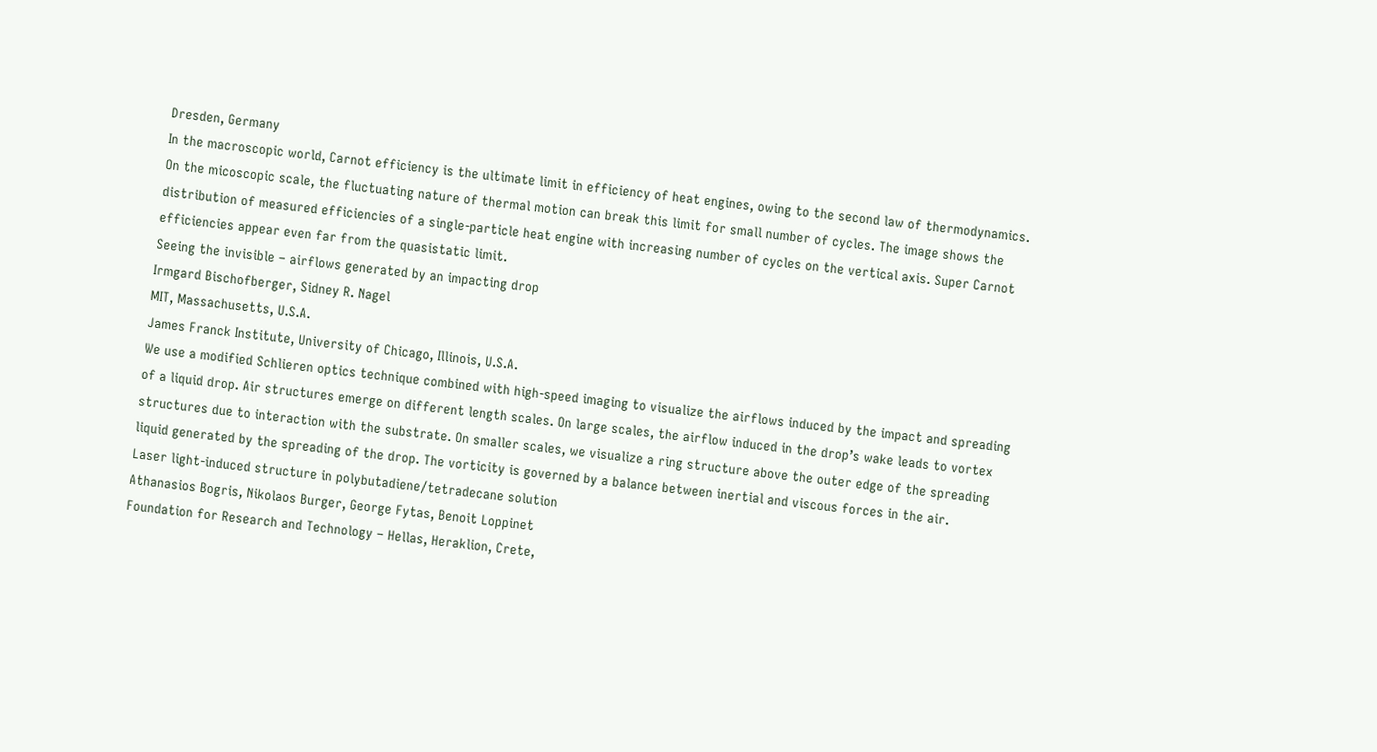Dresden, Germany
In the macroscopic world, Carnot efficiency is the ultimate limit in efficiency of heat engines, owing to the second law of thermodynamics. On the micoscopic scale, the fluctuating nature of thermal motion can break this limit for small number of cycles. The image shows the distribution of measured efficiencies of a single-particle heat engine with increasing number of cycles on the vertical axis. Super Carnot efficiencies appear even far from the quasistatic limit.
Seeing the invisible – airflows generated by an impacting drop
Irmgard Bischofberger, Sidney R. Nagel
MIT, Massachusetts, U.S.A.
James Franck Institute, University of Chicago, Illinois, U.S.A.
We use a modified Schlieren optics technique combined with high-speed imaging to visualize the airflows induced by the impact and spreading of a liquid drop. Air structures emerge on different length scales. On large scales, the airflow induced in the drop’s wake leads to vortex structures due to interaction with the substrate. On smaller scales, we visualize a ring structure above the outer edge of the spreading liquid generated by the spreading of the drop. The vorticity is governed by a balance between inertial and viscous forces in the air.
Laser light-induced structure in polybutadiene/tetradecane solution
Athanasios Bogris, Nikolaos Burger, George Fytas, Benoit Loppinet
Foundation for Research and Technology – Hellas, Heraklion, Crete,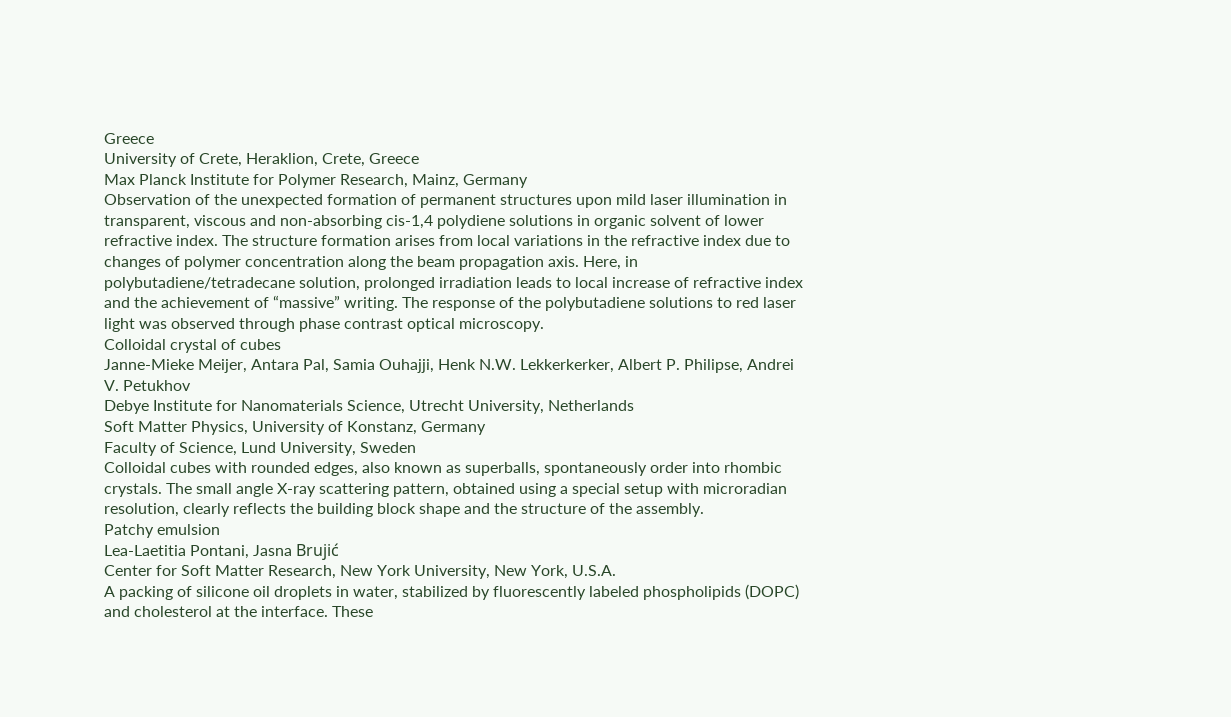Greece
University of Crete, Heraklion, Crete, Greece
Max Planck Institute for Polymer Research, Mainz, Germany
Observation of the unexpected formation of permanent structures upon mild laser illumination in transparent, viscous and non-absorbing cis-1,4 polydiene solutions in organic solvent of lower refractive index. The structure formation arises from local variations in the refractive index due to changes of polymer concentration along the beam propagation axis. Here, in polybutadiene/tetradecane solution, prolonged irradiation leads to local increase of refractive index and the achievement of “massive” writing. The response of the polybutadiene solutions to red laser light was observed through phase contrast optical microscopy.
Colloidal crystal of cubes
Janne-Mieke Meijer, Antara Pal, Samia Ouhajji, Henk N.W. Lekkerkerker, Albert P. Philipse, Andrei V. Petukhov
Debye Institute for Nanomaterials Science, Utrecht University, Netherlands
Soft Matter Physics, University of Konstanz, Germany
Faculty of Science, Lund University, Sweden
Colloidal cubes with rounded edges, also known as superballs, spontaneously order into rhombic crystals. The small angle X-ray scattering pattern, obtained using a special setup with microradian resolution, clearly reflects the building block shape and the structure of the assembly.
Patchy emulsion
Lea-Laetitia Pontani, Jasna Brujić
Center for Soft Matter Research, New York University, New York, U.S.A.
A packing of silicone oil droplets in water, stabilized by fluorescently labeled phospholipids (DOPC) and cholesterol at the interface. These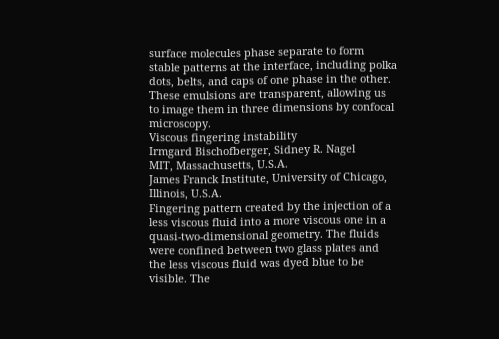surface molecules phase separate to form stable patterns at the interface, including polka dots, belts, and caps of one phase in the other. These emulsions are transparent, allowing us to image them in three dimensions by confocal microscopy.
Viscous fingering instability
Irmgard Bischofberger, Sidney R. Nagel
MIT, Massachusetts, U.S.A.
James Franck Institute, University of Chicago, Illinois, U.S.A.
Fingering pattern created by the injection of a less viscous fluid into a more viscous one in a quasi-two-dimensional geometry. The fluids were confined between two glass plates and the less viscous fluid was dyed blue to be visible. The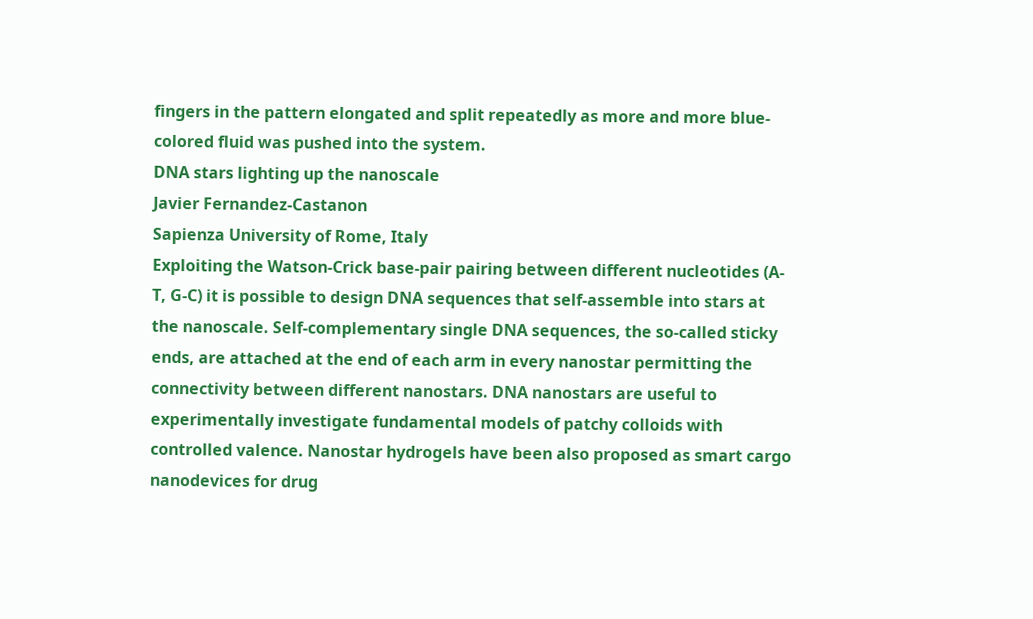fingers in the pattern elongated and split repeatedly as more and more blue-colored fluid was pushed into the system.
DNA stars lighting up the nanoscale
Javier Fernandez-Castanon
Sapienza University of Rome, Italy
Exploiting the Watson-Crick base-pair pairing between different nucleotides (A-T, G-C) it is possible to design DNA sequences that self-assemble into stars at the nanoscale. Self-complementary single DNA sequences, the so-called sticky ends, are attached at the end of each arm in every nanostar permitting the connectivity between different nanostars. DNA nanostars are useful to experimentally investigate fundamental models of patchy colloids with controlled valence. Nanostar hydrogels have been also proposed as smart cargo nanodevices for drug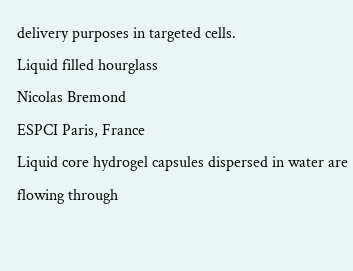delivery purposes in targeted cells.
Liquid filled hourglass
Nicolas Bremond
ESPCI Paris, France
Liquid core hydrogel capsules dispersed in water are flowing through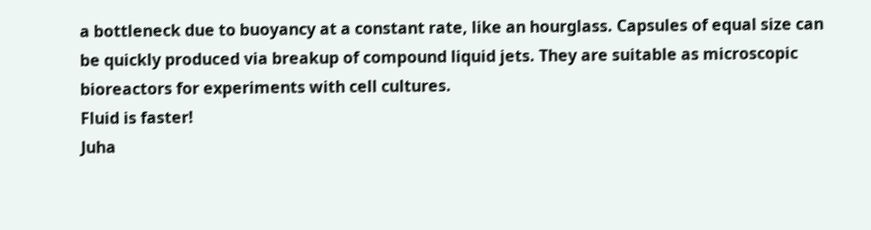a bottleneck due to buoyancy at a constant rate, like an hourglass. Capsules of equal size can be quickly produced via breakup of compound liquid jets. They are suitable as microscopic bioreactors for experiments with cell cultures.
Fluid is faster!
Juha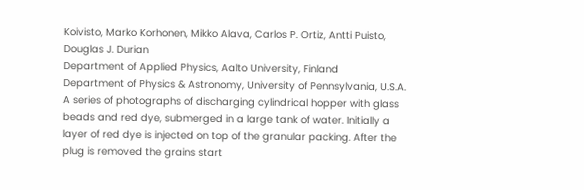Koivisto, Marko Korhonen, Mikko Alava, Carlos P. Ortiz, Antti Puisto, Douglas J. Durian
Department of Applied Physics, Aalto University, Finland
Department of Physics & Astronomy, University of Pennsylvania, U.S.A.
A series of photographs of discharging cylindrical hopper with glass beads and red dye, submerged in a large tank of water. Initially a layer of red dye is injected on top of the granular packing. After the plug is removed the grains start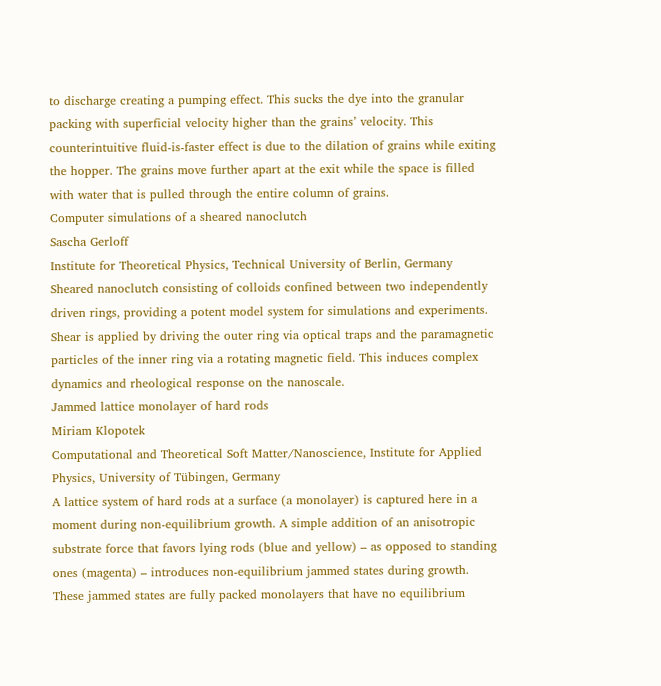to discharge creating a pumping effect. This sucks the dye into the granular packing with superficial velocity higher than the grains’ velocity. This counterintuitive fluid-is-faster effect is due to the dilation of grains while exiting the hopper. The grains move further apart at the exit while the space is filled with water that is pulled through the entire column of grains.
Computer simulations of a sheared nanoclutch
Sascha Gerloff
Institute for Theoretical Physics, Technical University of Berlin, Germany
Sheared nanoclutch consisting of colloids confined between two independently driven rings, providing a potent model system for simulations and experiments. Shear is applied by driving the outer ring via optical traps and the paramagnetic particles of the inner ring via a rotating magnetic field. This induces complex dynamics and rheological response on the nanoscale.
Jammed lattice monolayer of hard rods
Miriam Klopotek
Computational and Theoretical Soft Matter/Nanoscience, Institute for Applied Physics, University of Tübingen, Germany
A lattice system of hard rods at a surface (a monolayer) is captured here in a moment during non-equilibrium growth. A simple addition of an anisotropic substrate force that favors lying rods (blue and yellow) – as opposed to standing ones (magenta) – introduces non-equilibrium jammed states during growth. These jammed states are fully packed monolayers that have no equilibrium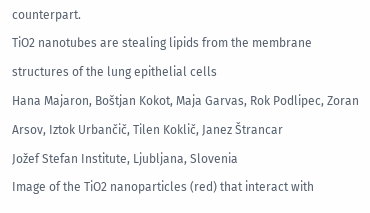counterpart.
TiO2 nanotubes are stealing lipids from the membrane structures of the lung epithelial cells
Hana Majaron, Boštjan Kokot, Maja Garvas, Rok Podlipec, Zoran Arsov, Iztok Urbančič, Tilen Koklič, Janez Štrancar
Jožef Stefan Institute, Ljubljana, Slovenia
Image of the TiO2 nanoparticles (red) that interact with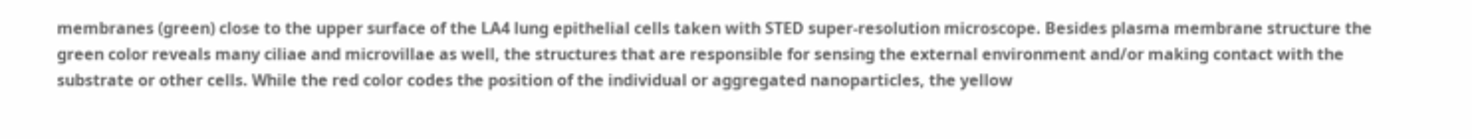membranes (green) close to the upper surface of the LA4 lung epithelial cells taken with STED super-resolution microscope. Besides plasma membrane structure the green color reveals many ciliae and microvillae as well, the structures that are responsible for sensing the external environment and/or making contact with the substrate or other cells. While the red color codes the position of the individual or aggregated nanoparticles, the yellow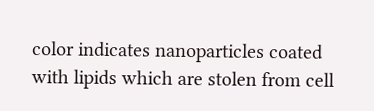color indicates nanoparticles coated with lipids which are stolen from cell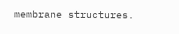membrane structures.